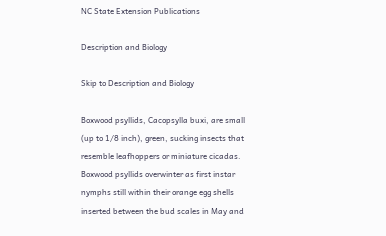NC State Extension Publications

Description and Biology

Skip to Description and Biology

Boxwood psyllids, Cacopsylla buxi, are small (up to 1/8 inch), green, sucking insects that resemble leafhoppers or miniature cicadas. Boxwood psyllids overwinter as first instar nymphs still within their orange egg shells inserted between the bud scales in May and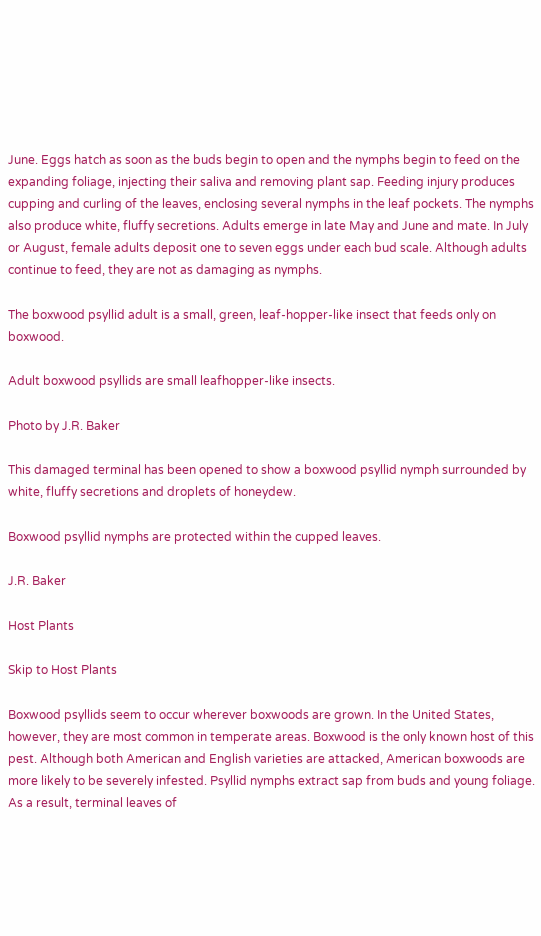June. Eggs hatch as soon as the buds begin to open and the nymphs begin to feed on the expanding foliage, injecting their saliva and removing plant sap. Feeding injury produces cupping and curling of the leaves, enclosing several nymphs in the leaf pockets. The nymphs also produce white, fluffy secretions. Adults emerge in late May and June and mate. In July or August, female adults deposit one to seven eggs under each bud scale. Although adults continue to feed, they are not as damaging as nymphs.

The boxwood psyllid adult is a small, green, leaf-hopper-like insect that feeds only on boxwood.

Adult boxwood psyllids are small leafhopper-like insects.

Photo by J.R. Baker

This damaged terminal has been opened to show a boxwood psyllid nymph surrounded by white, fluffy secretions and droplets of honeydew.

Boxwood psyllid nymphs are protected within the cupped leaves.

J.R. Baker

Host Plants

Skip to Host Plants

Boxwood psyllids seem to occur wherever boxwoods are grown. In the United States, however, they are most common in temperate areas. Boxwood is the only known host of this pest. Although both American and English varieties are attacked, American boxwoods are more likely to be severely infested. Psyllid nymphs extract sap from buds and young foliage. As a result, terminal leaves of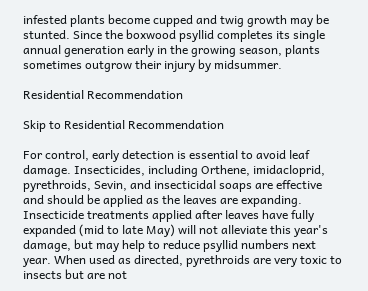infested plants become cupped and twig growth may be stunted. Since the boxwood psyllid completes its single annual generation early in the growing season, plants sometimes outgrow their injury by midsummer.

Residential Recommendation

Skip to Residential Recommendation

For control, early detection is essential to avoid leaf damage. Insecticides, including Orthene, imidacloprid, pyrethroids, Sevin, and insecticidal soaps are effective and should be applied as the leaves are expanding. Insecticide treatments applied after leaves have fully expanded (mid to late May) will not alleviate this year's damage, but may help to reduce psyllid numbers next year. When used as directed, pyrethroids are very toxic to insects but are not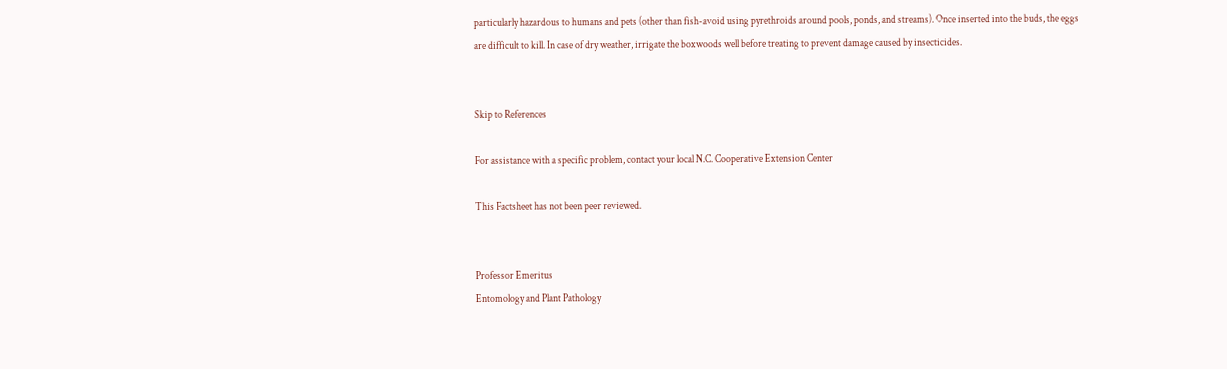particularly hazardous to humans and pets (other than fish-avoid using pyrethroids around pools, ponds, and streams). Once inserted into the buds, the eggs are difficult to kill. In case of dry weather, irrigate the boxwoods well before treating to prevent damage caused by insecticides.


Skip to References

For assistance with a specific problem, contact your local N.C. Cooperative Extension Center

This Factsheet has not been peer reviewed.


Professor Emeritus
Entomology and Plant Pathology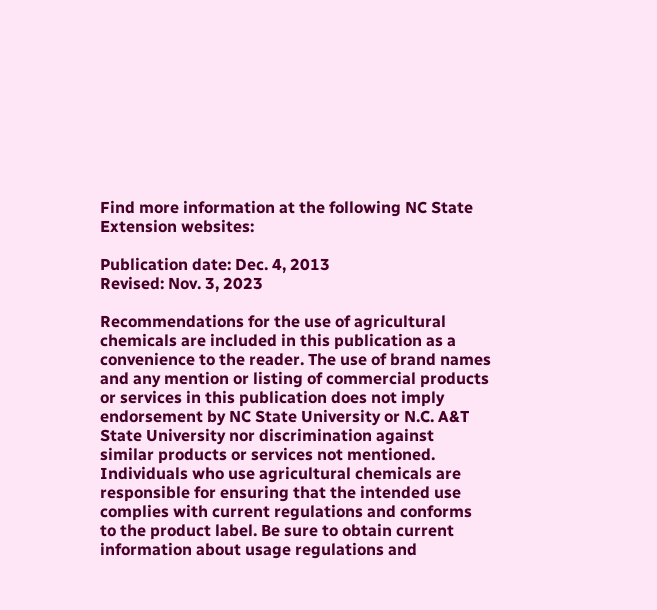Find more information at the following NC State Extension websites:

Publication date: Dec. 4, 2013
Revised: Nov. 3, 2023

Recommendations for the use of agricultural chemicals are included in this publication as a convenience to the reader. The use of brand names and any mention or listing of commercial products or services in this publication does not imply endorsement by NC State University or N.C. A&T State University nor discrimination against similar products or services not mentioned. Individuals who use agricultural chemicals are responsible for ensuring that the intended use complies with current regulations and conforms to the product label. Be sure to obtain current information about usage regulations and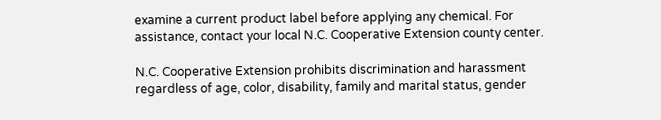examine a current product label before applying any chemical. For assistance, contact your local N.C. Cooperative Extension county center.

N.C. Cooperative Extension prohibits discrimination and harassment regardless of age, color, disability, family and marital status, gender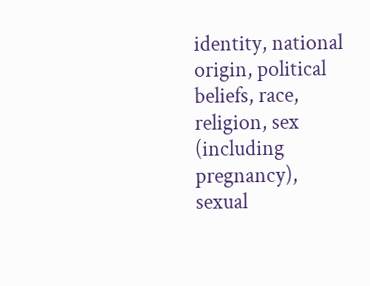identity, national origin, political beliefs, race, religion, sex (including pregnancy), sexual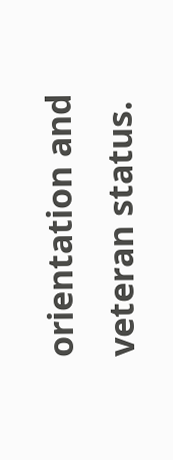orientation and veteran status.